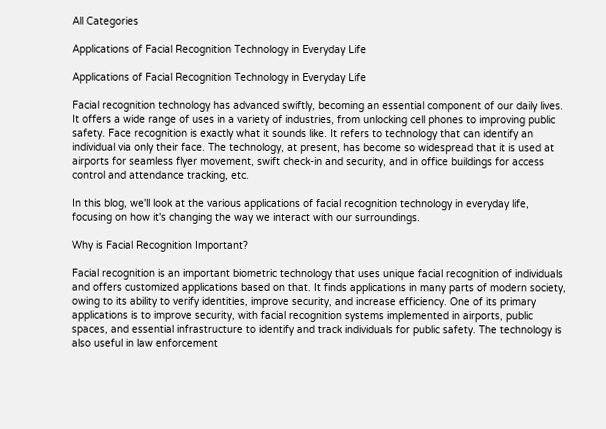All Categories

Applications of Facial Recognition Technology in Everyday Life

Applications of Facial Recognition Technology in Everyday Life

Facial recognition technology has advanced swiftly, becoming an essential component of our daily lives. It offers a wide range of uses in a variety of industries, from unlocking cell phones to improving public safety. Face recognition is exactly what it sounds like. It refers to technology that can identify an individual via only their face. The technology, at present, has become so widespread that it is used at airports for seamless flyer movement, swift check-in and security, and in office buildings for access control and attendance tracking, etc.

In this blog, we'll look at the various applications of facial recognition technology in everyday life, focusing on how it's changing the way we interact with our surroundings.

Why is Facial Recognition Important?

Facial recognition is an important biometric technology that uses unique facial recognition of individuals and offers customized applications based on that. It finds applications in many parts of modern society, owing to its ability to verify identities, improve security, and increase efficiency. One of its primary applications is to improve security, with facial recognition systems implemented in airports, public spaces, and essential infrastructure to identify and track individuals for public safety. The technology is also useful in law enforcement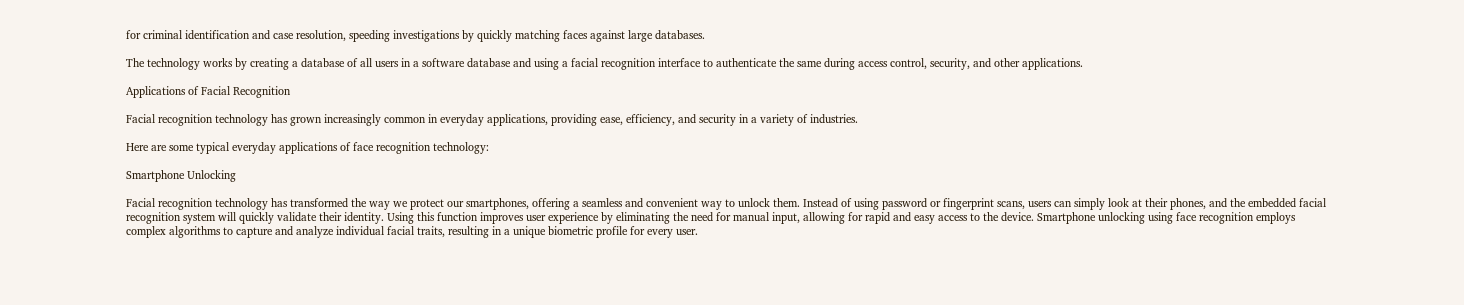for criminal identification and case resolution, speeding investigations by quickly matching faces against large databases.

The technology works by creating a database of all users in a software database and using a facial recognition interface to authenticate the same during access control, security, and other applications.

Applications of Facial Recognition

Facial recognition technology has grown increasingly common in everyday applications, providing ease, efficiency, and security in a variety of industries.

Here are some typical everyday applications of face recognition technology:

Smartphone Unlocking

Facial recognition technology has transformed the way we protect our smartphones, offering a seamless and convenient way to unlock them. Instead of using password or fingerprint scans, users can simply look at their phones, and the embedded facial recognition system will quickly validate their identity. Using this function improves user experience by eliminating the need for manual input, allowing for rapid and easy access to the device. Smartphone unlocking using face recognition employs complex algorithms to capture and analyze individual facial traits, resulting in a unique biometric profile for every user.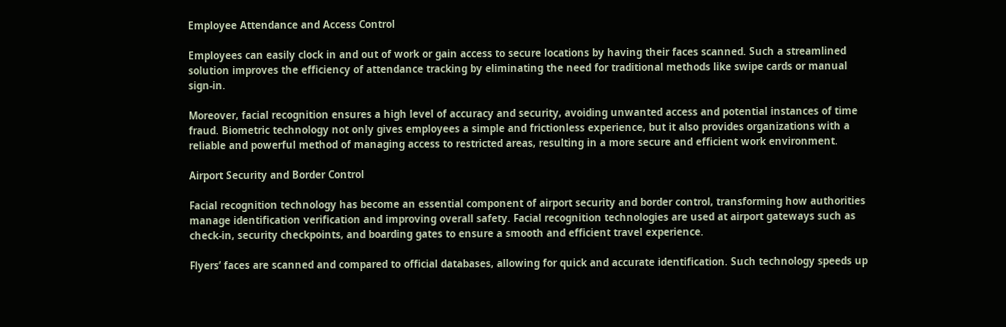Employee Attendance and Access Control

Employees can easily clock in and out of work or gain access to secure locations by having their faces scanned. Such a streamlined solution improves the efficiency of attendance tracking by eliminating the need for traditional methods like swipe cards or manual sign-in.

Moreover, facial recognition ensures a high level of accuracy and security, avoiding unwanted access and potential instances of time fraud. Biometric technology not only gives employees a simple and frictionless experience, but it also provides organizations with a reliable and powerful method of managing access to restricted areas, resulting in a more secure and efficient work environment.

Airport Security and Border Control

Facial recognition technology has become an essential component of airport security and border control, transforming how authorities manage identification verification and improving overall safety. Facial recognition technologies are used at airport gateways such as check-in, security checkpoints, and boarding gates to ensure a smooth and efficient travel experience.

Flyers’ faces are scanned and compared to official databases, allowing for quick and accurate identification. Such technology speeds up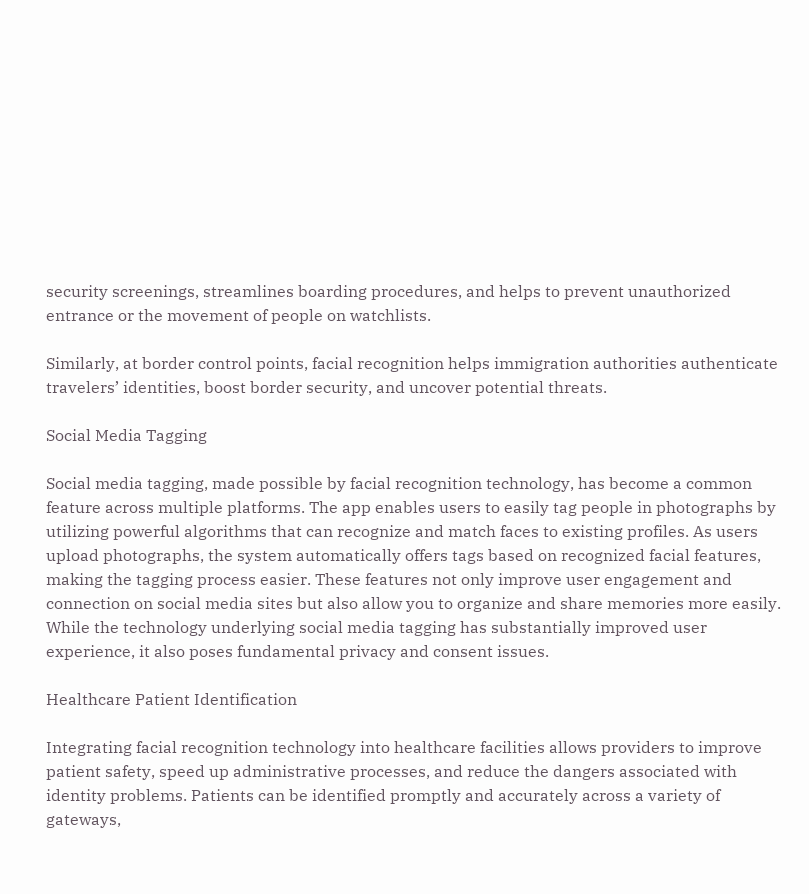security screenings, streamlines boarding procedures, and helps to prevent unauthorized entrance or the movement of people on watchlists.

Similarly, at border control points, facial recognition helps immigration authorities authenticate travelers’ identities, boost border security, and uncover potential threats.

Social Media Tagging

Social media tagging, made possible by facial recognition technology, has become a common feature across multiple platforms. The app enables users to easily tag people in photographs by utilizing powerful algorithms that can recognize and match faces to existing profiles. As users upload photographs, the system automatically offers tags based on recognized facial features, making the tagging process easier. These features not only improve user engagement and connection on social media sites but also allow you to organize and share memories more easily. While the technology underlying social media tagging has substantially improved user experience, it also poses fundamental privacy and consent issues.

Healthcare Patient Identification

Integrating facial recognition technology into healthcare facilities allows providers to improve patient safety, speed up administrative processes, and reduce the dangers associated with identity problems. Patients can be identified promptly and accurately across a variety of gateways,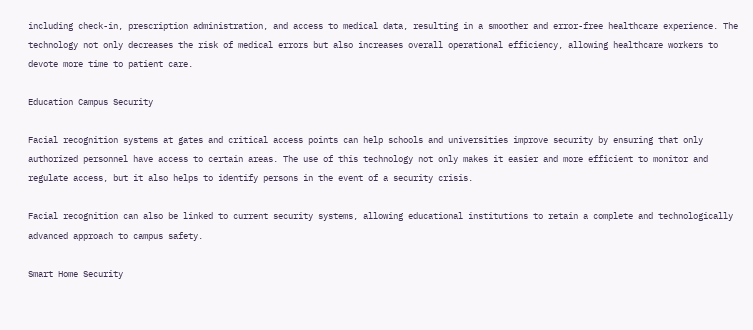including check-in, prescription administration, and access to medical data, resulting in a smoother and error-free healthcare experience. The technology not only decreases the risk of medical errors but also increases overall operational efficiency, allowing healthcare workers to devote more time to patient care.

Education Campus Security

Facial recognition systems at gates and critical access points can help schools and universities improve security by ensuring that only authorized personnel have access to certain areas. The use of this technology not only makes it easier and more efficient to monitor and regulate access, but it also helps to identify persons in the event of a security crisis.

Facial recognition can also be linked to current security systems, allowing educational institutions to retain a complete and technologically advanced approach to campus safety.

Smart Home Security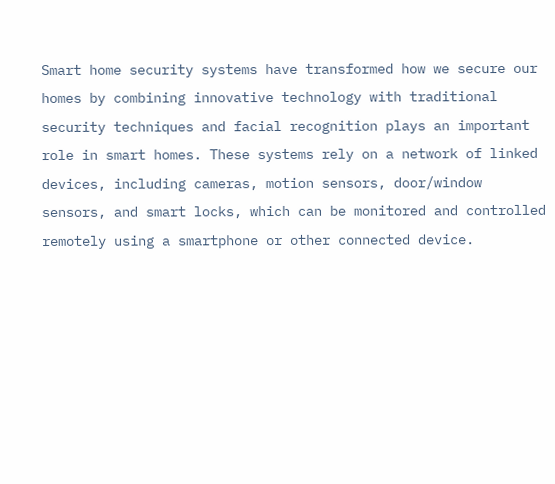Smart home security systems have transformed how we secure our homes by combining innovative technology with traditional security techniques and facial recognition plays an important role in smart homes. These systems rely on a network of linked devices, including cameras, motion sensors, door/window sensors, and smart locks, which can be monitored and controlled remotely using a smartphone or other connected device.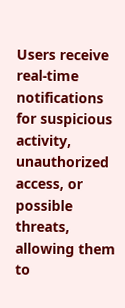Users receive real-time notifications for suspicious activity, unauthorized access, or possible threats, allowing them to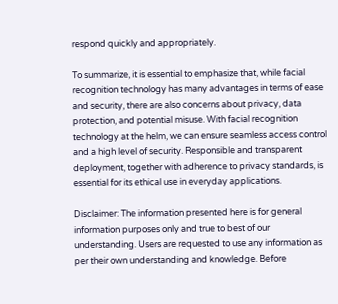respond quickly and appropriately.

To summarize, it is essential to emphasize that, while facial recognition technology has many advantages in terms of ease and security, there are also concerns about privacy, data protection, and potential misuse. With facial recognition technology at the helm, we can ensure seamless access control and a high level of security. Responsible and transparent deployment, together with adherence to privacy standards, is essential for its ethical use in everyday applications.

Disclaimer: The information presented here is for general information purposes only and true to best of our understanding. Users are requested to use any information as per their own understanding and knowledge. Before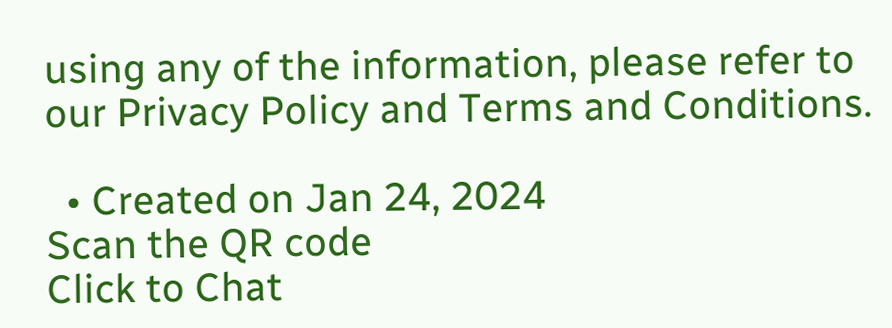using any of the information, please refer to our Privacy Policy and Terms and Conditions.

  • Created on Jan 24, 2024
Scan the QR code
Click to Chat